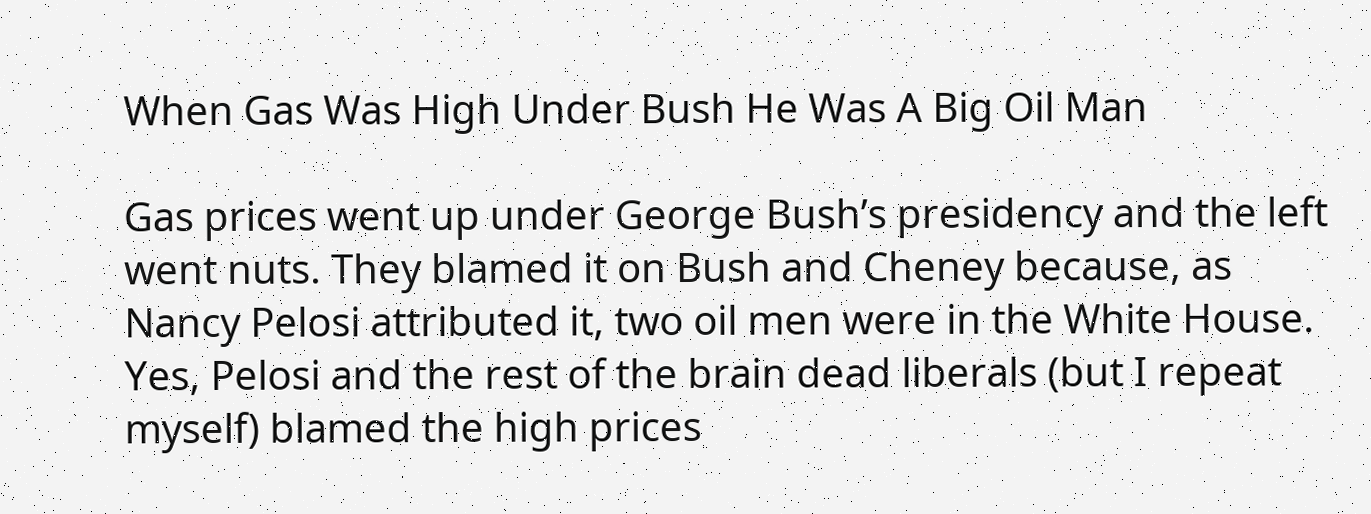When Gas Was High Under Bush He Was A Big Oil Man

Gas prices went up under George Bush’s presidency and the left went nuts. They blamed it on Bush and Cheney because, as Nancy Pelosi attributed it, two oil men were in the White House. Yes, Pelosi and the rest of the brain dead liberals (but I repeat myself) blamed the high prices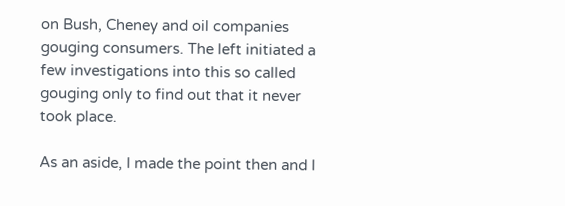on Bush, Cheney and oil companies gouging consumers. The left initiated a few investigations into this so called gouging only to find out that it never took place.

As an aside, I made the point then and I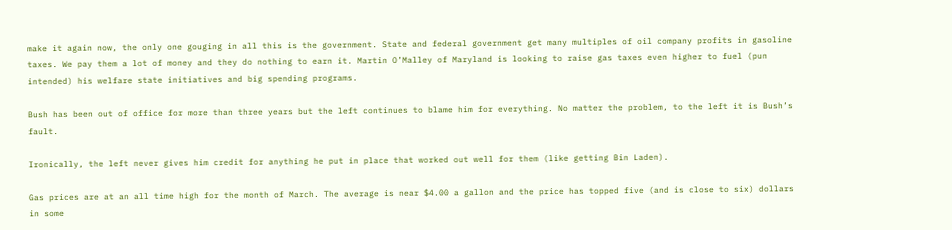make it again now, the only one gouging in all this is the government. State and federal government get many multiples of oil company profits in gasoline taxes. We pay them a lot of money and they do nothing to earn it. Martin O’Malley of Maryland is looking to raise gas taxes even higher to fuel (pun intended) his welfare state initiatives and big spending programs.

Bush has been out of office for more than three years but the left continues to blame him for everything. No matter the problem, to the left it is Bush’s fault.

Ironically, the left never gives him credit for anything he put in place that worked out well for them (like getting Bin Laden).

Gas prices are at an all time high for the month of March. The average is near $4.00 a gallon and the price has topped five (and is close to six) dollars in some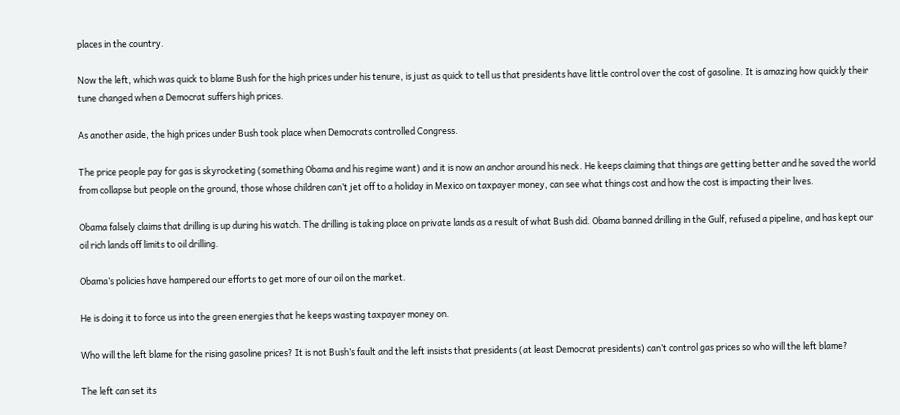places in the country.

Now the left, which was quick to blame Bush for the high prices under his tenure, is just as quick to tell us that presidents have little control over the cost of gasoline. It is amazing how quickly their tune changed when a Democrat suffers high prices.

As another aside, the high prices under Bush took place when Democrats controlled Congress.

The price people pay for gas is skyrocketing (something Obama and his regime want) and it is now an anchor around his neck. He keeps claiming that things are getting better and he saved the world from collapse but people on the ground, those whose children can’t jet off to a holiday in Mexico on taxpayer money, can see what things cost and how the cost is impacting their lives.

Obama falsely claims that drilling is up during his watch. The drilling is taking place on private lands as a result of what Bush did. Obama banned drilling in the Gulf, refused a pipeline, and has kept our oil rich lands off limits to oil drilling.

Obama’s policies have hampered our efforts to get more of our oil on the market.

He is doing it to force us into the green energies that he keeps wasting taxpayer money on.

Who will the left blame for the rising gasoline prices? It is not Bush’s fault and the left insists that presidents (at least Democrat presidents) can’t control gas prices so who will the left blame?

The left can set its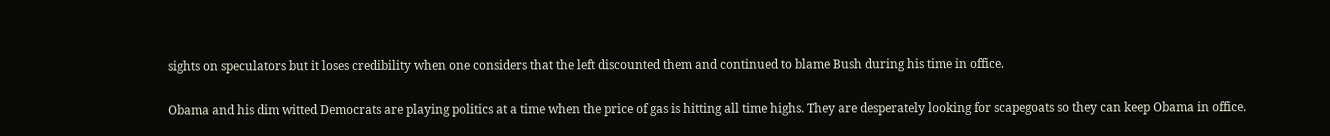sights on speculators but it loses credibility when one considers that the left discounted them and continued to blame Bush during his time in office.

Obama and his dim witted Democrats are playing politics at a time when the price of gas is hitting all time highs. They are desperately looking for scapegoats so they can keep Obama in office.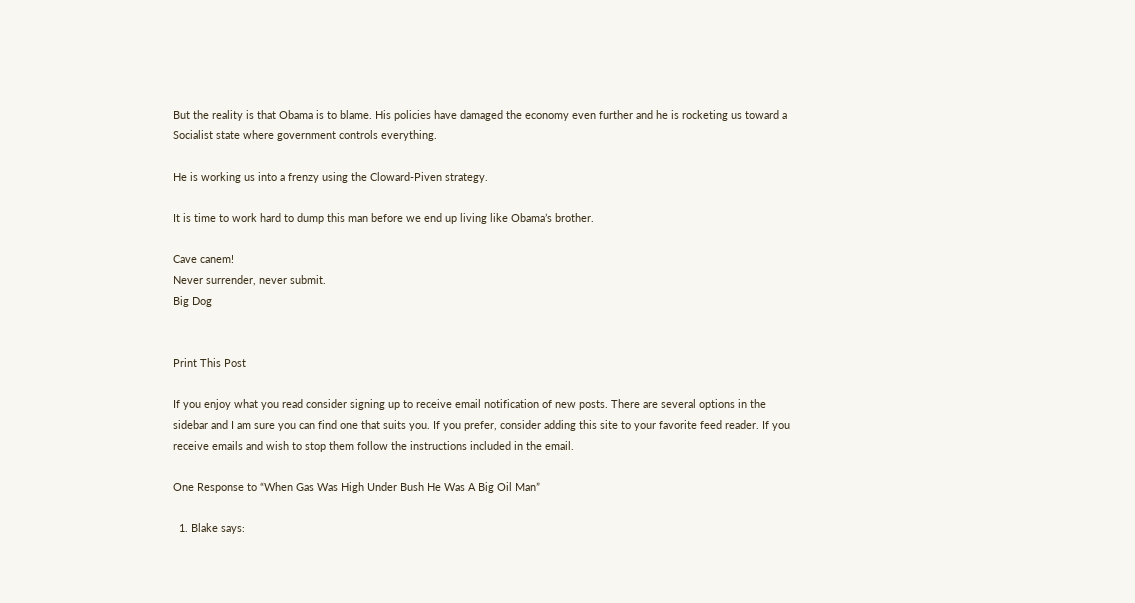But the reality is that Obama is to blame. His policies have damaged the economy even further and he is rocketing us toward a Socialist state where government controls everything.

He is working us into a frenzy using the Cloward-Piven strategy.

It is time to work hard to dump this man before we end up living like Obama’s brother.

Cave canem!
Never surrender, never submit.
Big Dog


Print This Post

If you enjoy what you read consider signing up to receive email notification of new posts. There are several options in the sidebar and I am sure you can find one that suits you. If you prefer, consider adding this site to your favorite feed reader. If you receive emails and wish to stop them follow the instructions included in the email.

One Response to “When Gas Was High Under Bush He Was A Big Oil Man”

  1. Blake says: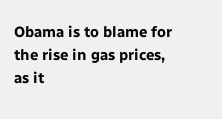Obama is to blame for the rise in gas prices, as it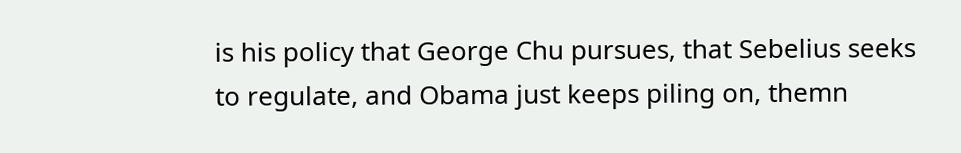is his policy that George Chu pursues, that Sebelius seeks to regulate, and Obama just keeps piling on, themn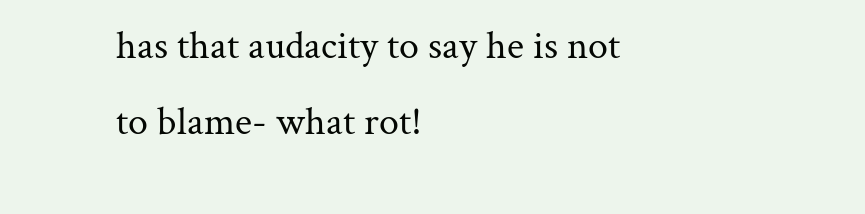has that audacity to say he is not to blame- what rot!